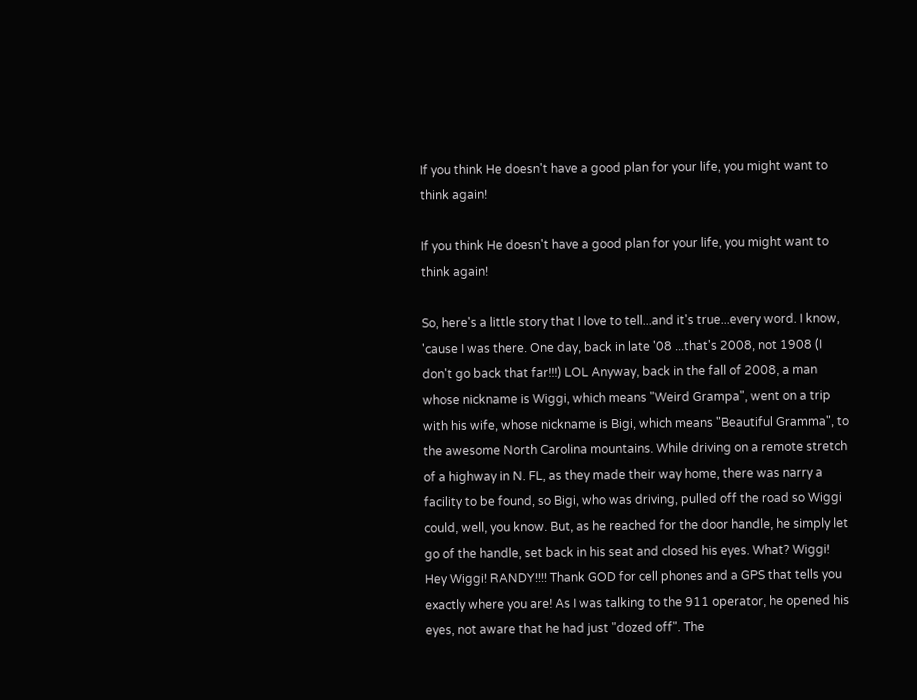If you think He doesn't have a good plan for your life, you might want to think again!

If you think He doesn't have a good plan for your life, you might want to think again!

So, here's a little story that I love to tell...and it's true...every word. I know, 'cause I was there. One day, back in late '08 ...that's 2008, not 1908 (I don't go back that far!!!) LOL Anyway, back in the fall of 2008, a man whose nickname is Wiggi, which means "Weird Grampa", went on a trip with his wife, whose nickname is Bigi, which means "Beautiful Gramma", to the awesome North Carolina mountains. While driving on a remote stretch of a highway in N. FL, as they made their way home, there was narry a facility to be found, so Bigi, who was driving, pulled off the road so Wiggi could, well, you know. But, as he reached for the door handle, he simply let go of the handle, set back in his seat and closed his eyes. What? Wiggi! Hey Wiggi! RANDY!!!! Thank GOD for cell phones and a GPS that tells you exactly where you are! As I was talking to the 911 operator, he opened his eyes, not aware that he had just "dozed off". The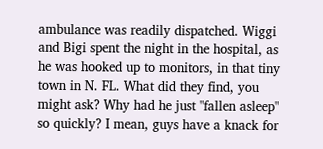ambulance was readily dispatched. Wiggi and Bigi spent the night in the hospital, as he was hooked up to monitors, in that tiny town in N. FL. What did they find, you might ask? Why had he just "fallen asleep" so quickly? I mean, guys have a knack for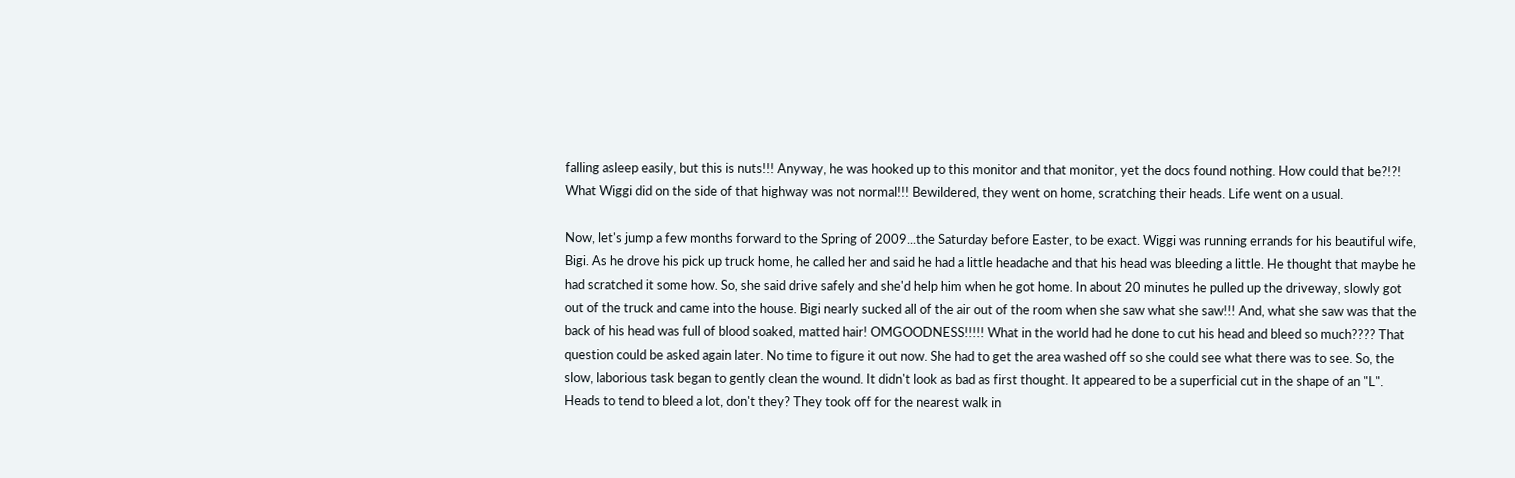falling asleep easily, but this is nuts!!! Anyway, he was hooked up to this monitor and that monitor, yet the docs found nothing. How could that be?!?! What Wiggi did on the side of that highway was not normal!!! Bewildered, they went on home, scratching their heads. Life went on a usual.

Now, let's jump a few months forward to the Spring of 2009...the Saturday before Easter, to be exact. Wiggi was running errands for his beautiful wife, Bigi. As he drove his pick up truck home, he called her and said he had a little headache and that his head was bleeding a little. He thought that maybe he had scratched it some how. So, she said drive safely and she'd help him when he got home. In about 20 minutes he pulled up the driveway, slowly got out of the truck and came into the house. Bigi nearly sucked all of the air out of the room when she saw what she saw!!! And, what she saw was that the back of his head was full of blood soaked, matted hair! OMGOODNESS!!!!! What in the world had he done to cut his head and bleed so much???? That question could be asked again later. No time to figure it out now. She had to get the area washed off so she could see what there was to see. So, the slow, laborious task began to gently clean the wound. It didn't look as bad as first thought. It appeared to be a superficial cut in the shape of an "L". Heads to tend to bleed a lot, don't they? They took off for the nearest walk in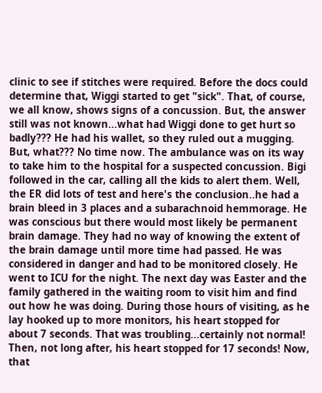clinic to see if stitches were required. Before the docs could determine that, Wiggi started to get "sick". That, of course, we all know, shows signs of a concussion. But, the answer still was not known...what had Wiggi done to get hurt so badly??? He had his wallet, so they ruled out a mugging. But, what??? No time now. The ambulance was on its way to take him to the hospital for a suspected concussion. Bigi followed in the car, calling all the kids to alert them. Well, the ER did lots of test and here's the conclusion..he had a brain bleed in 3 places and a subarachnoid hemmorage. He was conscious but there would most likely be permanent brain damage. They had no way of knowing the extent of the brain damage until more time had passed. He was considered in danger and had to be monitored closely. He went to ICU for the night. The next day was Easter and the family gathered in the waiting room to visit him and find out how he was doing. During those hours of visiting, as he lay hooked up to more monitors, his heart stopped for about 7 seconds. That was troubling...certainly not normal! Then, not long after, his heart stopped for 17 seconds! Now, that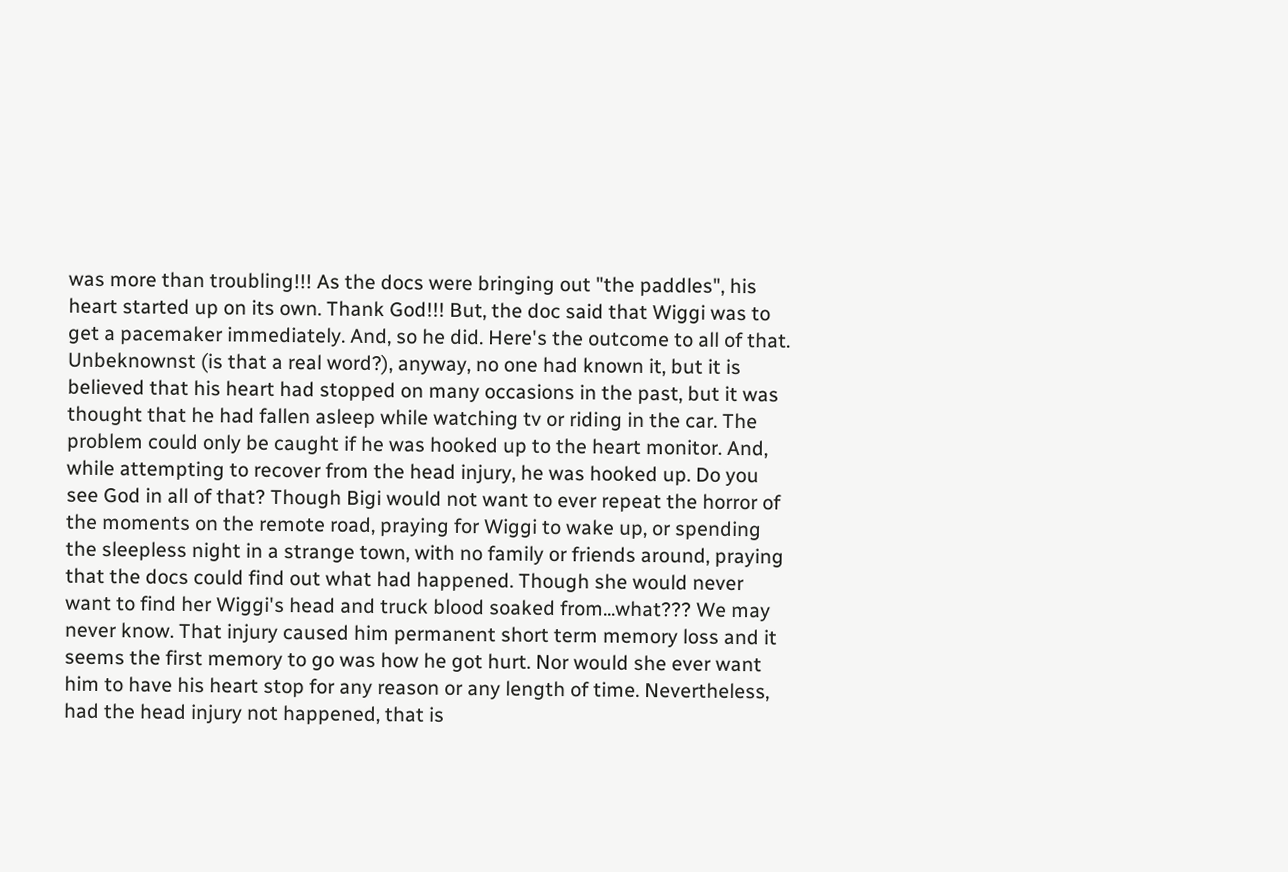was more than troubling!!! As the docs were bringing out "the paddles", his heart started up on its own. Thank God!!! But, the doc said that Wiggi was to get a pacemaker immediately. And, so he did. Here's the outcome to all of that. Unbeknownst (is that a real word?), anyway, no one had known it, but it is believed that his heart had stopped on many occasions in the past, but it was thought that he had fallen asleep while watching tv or riding in the car. The problem could only be caught if he was hooked up to the heart monitor. And, while attempting to recover from the head injury, he was hooked up. Do you see God in all of that? Though Bigi would not want to ever repeat the horror of the moments on the remote road, praying for Wiggi to wake up, or spending the sleepless night in a strange town, with no family or friends around, praying that the docs could find out what had happened. Though she would never want to find her Wiggi's head and truck blood soaked from...what??? We may never know. That injury caused him permanent short term memory loss and it seems the first memory to go was how he got hurt. Nor would she ever want him to have his heart stop for any reason or any length of time. Nevertheless, had the head injury not happened, that is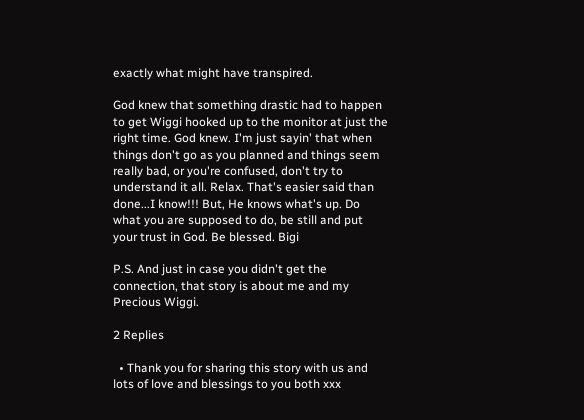exactly what might have transpired.

God knew that something drastic had to happen to get Wiggi hooked up to the monitor at just the right time. God knew. I'm just sayin' that when things don't go as you planned and things seem really bad, or you're confused, don't try to understand it all. Relax. That's easier said than done...I know!!! But, He knows what's up. Do what you are supposed to do, be still and put your trust in God. Be blessed. Bigi

P.S. And just in case you didn't get the connection, that story is about me and my Precious Wiggi.

2 Replies

  • Thank you for sharing this story with us and lots of love and blessings to you both xxx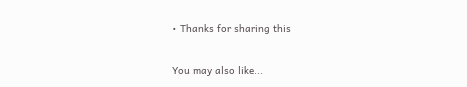• Thanks for sharing this

You may also like...